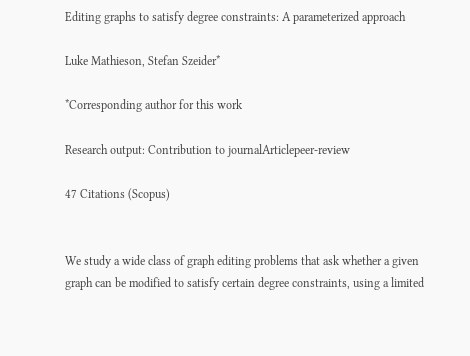Editing graphs to satisfy degree constraints: A parameterized approach

Luke Mathieson, Stefan Szeider*

*Corresponding author for this work

Research output: Contribution to journalArticlepeer-review

47 Citations (Scopus)


We study a wide class of graph editing problems that ask whether a given graph can be modified to satisfy certain degree constraints, using a limited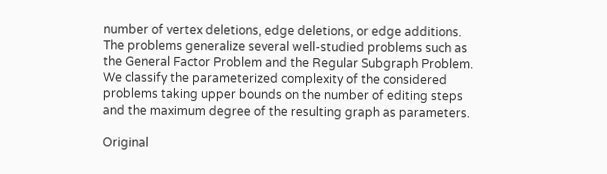number of vertex deletions, edge deletions, or edge additions. The problems generalize several well-studied problems such as the General Factor Problem and the Regular Subgraph Problem. We classify the parameterized complexity of the considered problems taking upper bounds on the number of editing steps and the maximum degree of the resulting graph as parameters.

Original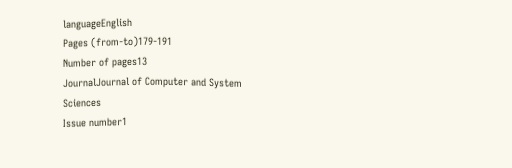languageEnglish
Pages (from-to)179-191
Number of pages13
JournalJournal of Computer and System Sciences
Issue number1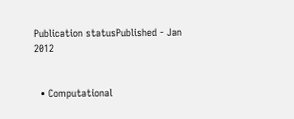Publication statusPublished - Jan 2012


  • Computational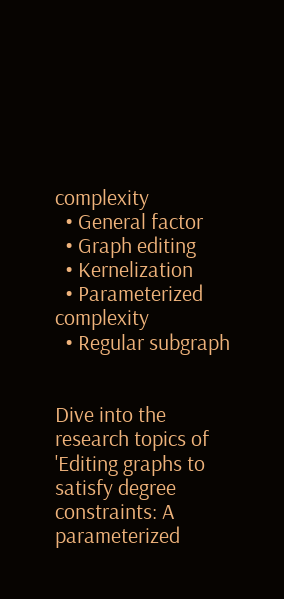complexity
  • General factor
  • Graph editing
  • Kernelization
  • Parameterized complexity
  • Regular subgraph


Dive into the research topics of 'Editing graphs to satisfy degree constraints: A parameterized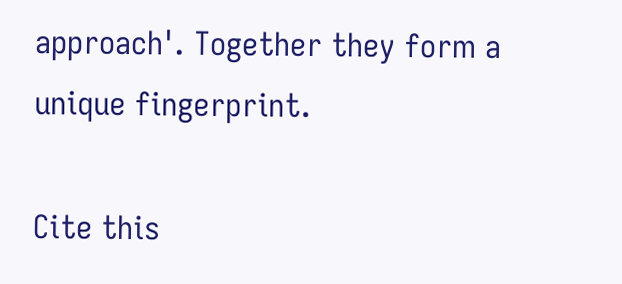approach'. Together they form a unique fingerprint.

Cite this